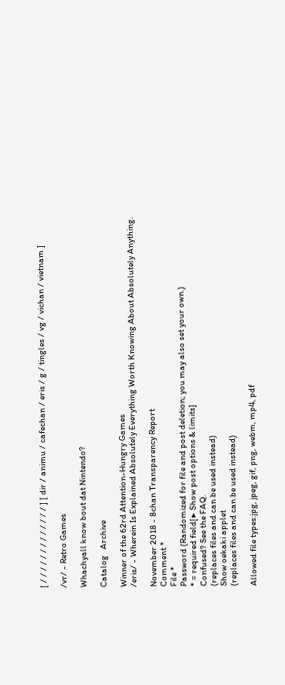[ / / / / / / / / / / / / / ] [ dir / animu / cafechan / eris / g / tingles / vg / vichan / vietnam ]

/vr/ - Retro Games

Whachyall know bout dat Nintendo?

Catalog   Archive

Winner of the 62rd Attention-Hungry Games
/eris/ - Wherein Is Explained Absolutely Everything Worth Knowing About Absolutely Anything.

November 2018 - 8chan Transparency Report
Comment *
File *
Password (Randomized for file and post deletion; you may also set your own.)
* = required field[▶ Show post options & limits]
Confused? See the FAQ.
(replaces files and can be used instead)
Show oekaki applet
(replaces files and can be used instead)

Allowed file types:jpg, jpeg, gif, png, webm, mp4, pdf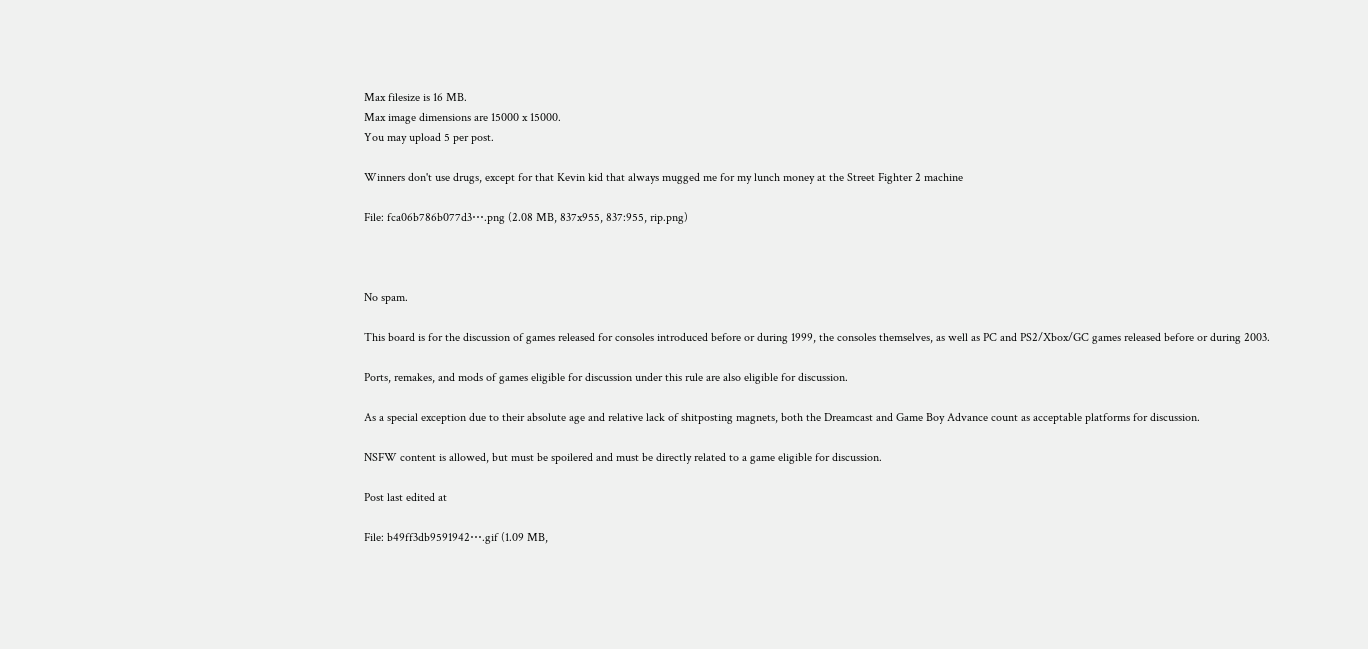Max filesize is 16 MB.
Max image dimensions are 15000 x 15000.
You may upload 5 per post.

Winners don't use drugs, except for that Kevin kid that always mugged me for my lunch money at the Street Fighter 2 machine

File: fca06b786b077d3⋯.png (2.08 MB, 837x955, 837:955, rip.png)



No spam.

This board is for the discussion of games released for consoles introduced before or during 1999, the consoles themselves, as well as PC and PS2/Xbox/GC games released before or during 2003.

Ports, remakes, and mods of games eligible for discussion under this rule are also eligible for discussion.

As a special exception due to their absolute age and relative lack of shitposting magnets, both the Dreamcast and Game Boy Advance count as acceptable platforms for discussion.

NSFW content is allowed, but must be spoilered and must be directly related to a game eligible for discussion.

Post last edited at

File: b49ff3db9591942⋯.gif (1.09 MB,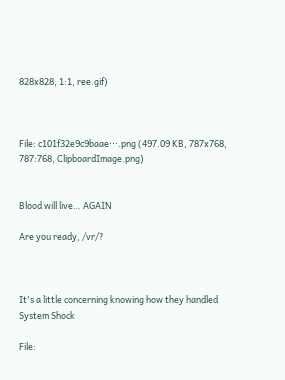828x828, 1:1, ree.gif)



File: c101f32e9c9baae⋯.png (497.09 KB, 787x768, 787:768, ClipboardImage.png)


Blood will live… AGAIN

Are you ready, /vr/?



It's a little concerning knowing how they handled System Shock

File: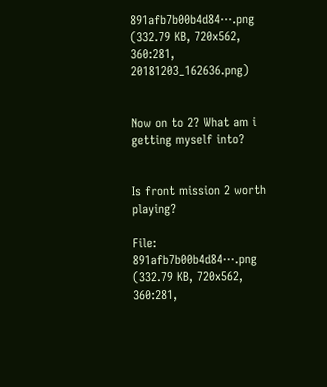891afb7b00b4d84⋯.png (332.79 KB, 720x562, 360:281, 20181203_162636.png)


Now on to 2? What am i getting myself into?


Is front mission 2 worth playing?

File: 891afb7b00b4d84⋯.png (332.79 KB, 720x562, 360:281,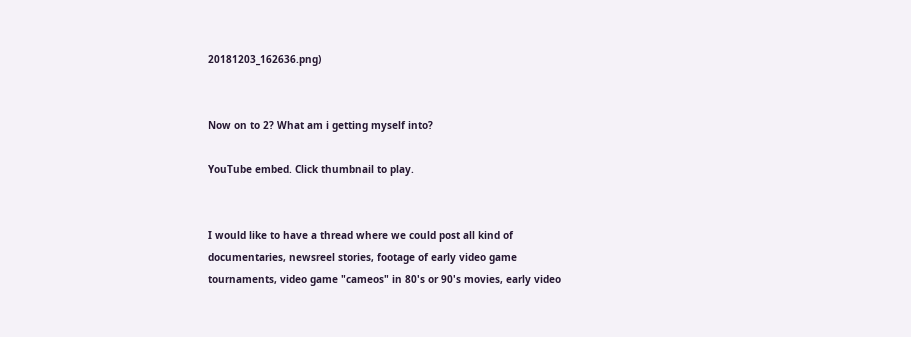20181203_162636.png)


Now on to 2? What am i getting myself into?

YouTube embed. Click thumbnail to play.


I would like to have a thread where we could post all kind of documentaries, newsreel stories, footage of early video game tournaments, video game "cameos" in 80's or 90's movies, early video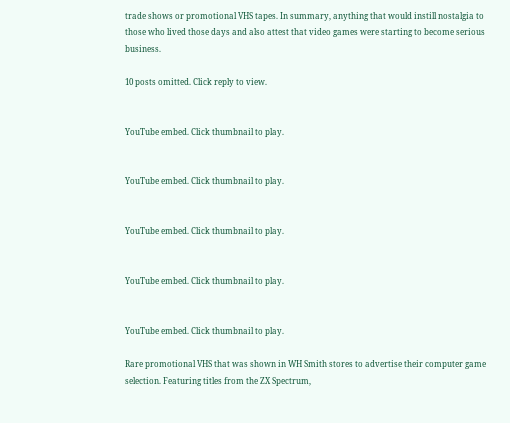trade shows or promotional VHS tapes. In summary, anything that would instill nostalgia to those who lived those days and also attest that video games were starting to become serious business.

10 posts omitted. Click reply to view.


YouTube embed. Click thumbnail to play.


YouTube embed. Click thumbnail to play.


YouTube embed. Click thumbnail to play.


YouTube embed. Click thumbnail to play.


YouTube embed. Click thumbnail to play.

Rare promotional VHS that was shown in WH Smith stores to advertise their computer game selection. Featuring titles from the ZX Spectrum,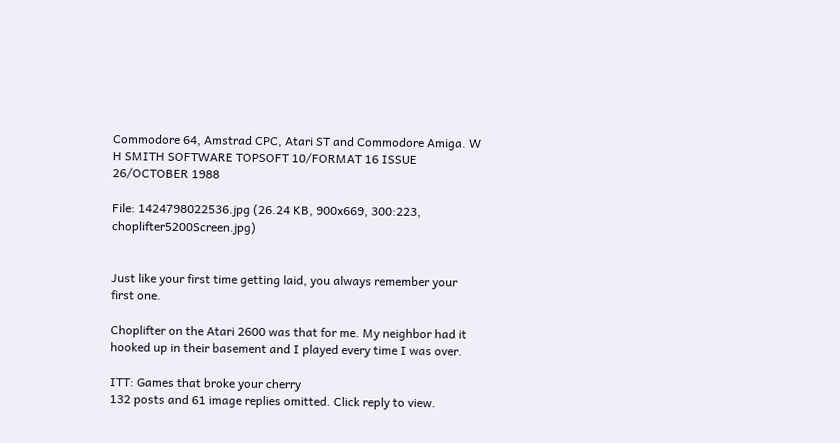Commodore 64, Amstrad CPC, Atari ST and Commodore Amiga. W H SMITH SOFTWARE TOPSOFT 10/FORMAT 16 ISSUE 26/OCTOBER 1988

File: 1424798022536.jpg (26.24 KB, 900x669, 300:223, choplifter5200Screen.jpg)


Just like your first time getting laid, you always remember your first one.

Choplifter on the Atari 2600 was that for me. My neighbor had it hooked up in their basement and I played every time I was over.

ITT: Games that broke your cherry
132 posts and 61 image replies omitted. Click reply to view.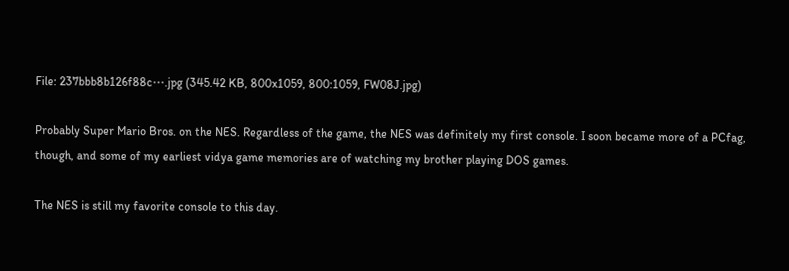File: 237bbb8b126f88c⋯.jpg (345.42 KB, 800x1059, 800:1059, FW08J.jpg)

Probably Super Mario Bros. on the NES. Regardless of the game, the NES was definitely my first console. I soon became more of a PCfag, though, and some of my earliest vidya game memories are of watching my brother playing DOS games.

The NES is still my favorite console to this day.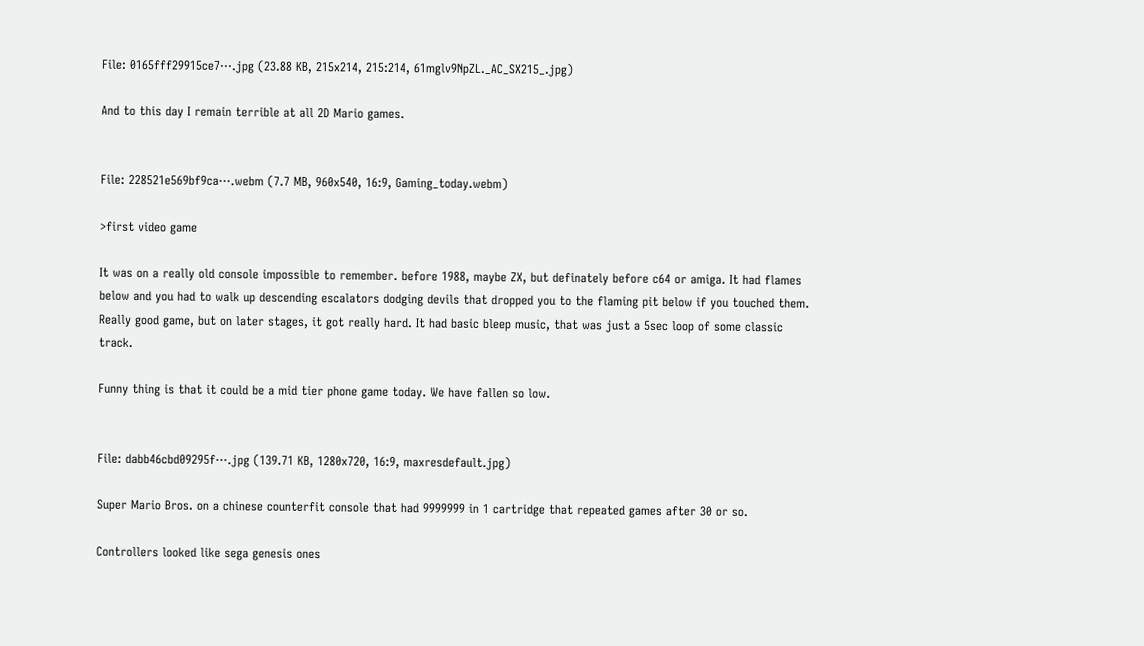File: 0165fff29915ce7⋯.jpg (23.88 KB, 215x214, 215:214, 61mglv9NpZL._AC_SX215_.jpg)

And to this day I remain terrible at all 2D Mario games.


File: 228521e569bf9ca⋯.webm (7.7 MB, 960x540, 16:9, Gaming_today.webm)

>first video game

It was on a really old console impossible to remember. before 1988, maybe ZX, but definately before c64 or amiga. It had flames below and you had to walk up descending escalators dodging devils that dropped you to the flaming pit below if you touched them. Really good game, but on later stages, it got really hard. It had basic bleep music, that was just a 5sec loop of some classic track.

Funny thing is that it could be a mid tier phone game today. We have fallen so low.


File: dabb46cbd09295f⋯.jpg (139.71 KB, 1280x720, 16:9, maxresdefault.jpg)

Super Mario Bros. on a chinese counterfit console that had 9999999 in 1 cartridge that repeated games after 30 or so.

Controllers looked like sega genesis ones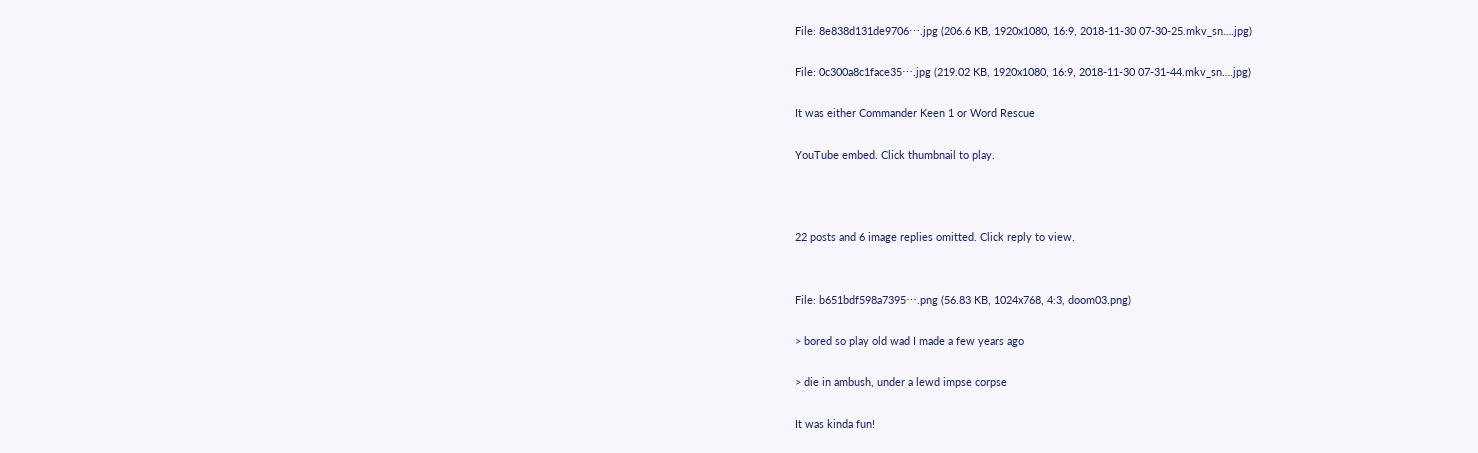File: 8e838d131de9706⋯.jpg (206.6 KB, 1920x1080, 16:9, 2018-11-30 07-30-25.mkv_sn….jpg)

File: 0c300a8c1face35⋯.jpg (219.02 KB, 1920x1080, 16:9, 2018-11-30 07-31-44.mkv_sn….jpg)

It was either Commander Keen 1 or Word Rescue

YouTube embed. Click thumbnail to play.



22 posts and 6 image replies omitted. Click reply to view.


File: b651bdf598a7395⋯.png (56.83 KB, 1024x768, 4:3, doom03.png)

> bored so play old wad I made a few years ago

> die in ambush, under a lewd impse corpse

It was kinda fun!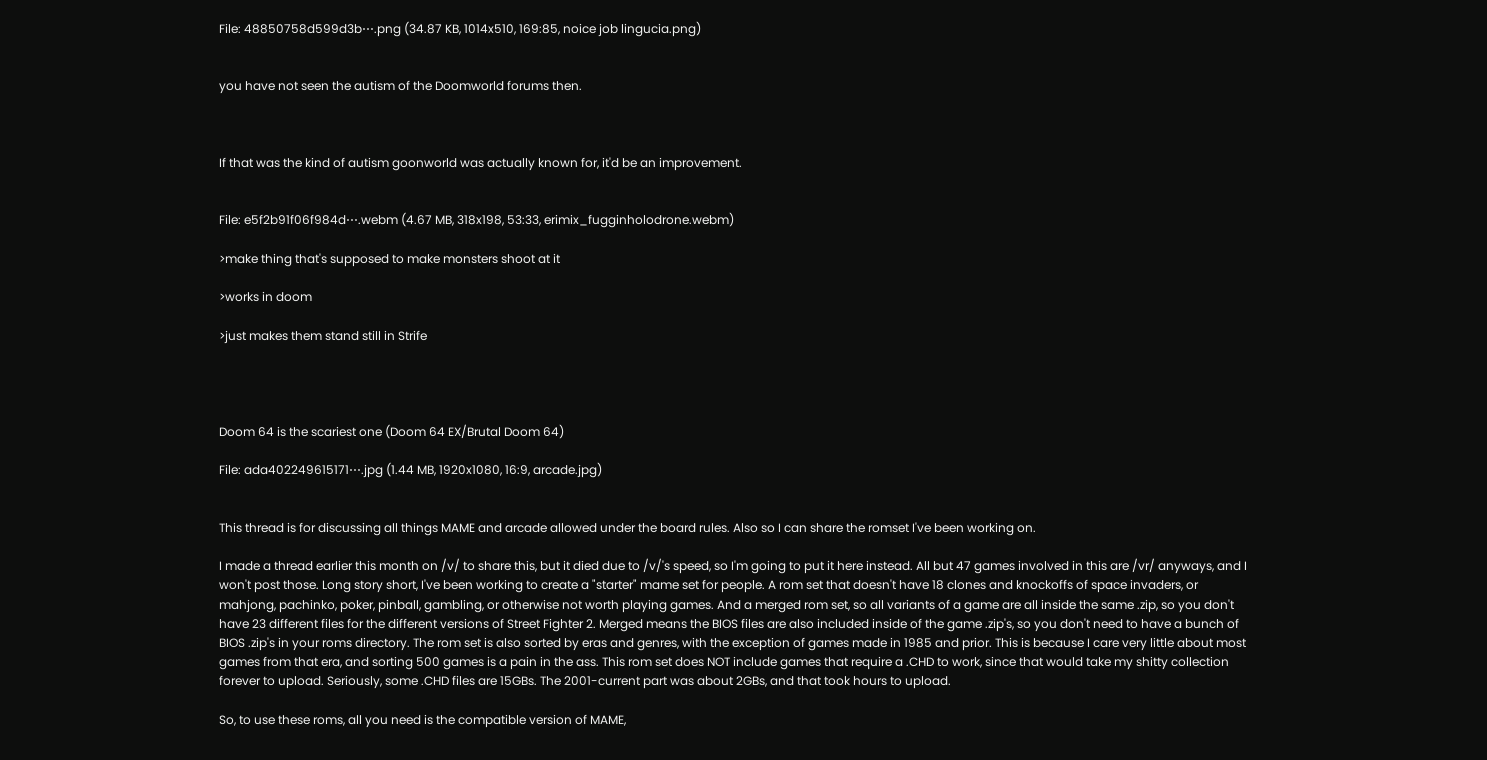File: 48850758d599d3b⋯.png (34.87 KB, 1014x510, 169:85, noice job lingucia.png)


you have not seen the autism of the Doomworld forums then.



If that was the kind of autism goonworld was actually known for, it'd be an improvement.


File: e5f2b91f06f984d⋯.webm (4.67 MB, 318x198, 53:33, erimix_fugginholodrone.webm)

>make thing that's supposed to make monsters shoot at it

>works in doom

>just makes them stand still in Strife




Doom 64 is the scariest one (Doom 64 EX/Brutal Doom 64)

File: ada402249615171⋯.jpg (1.44 MB, 1920x1080, 16:9, arcade.jpg)


This thread is for discussing all things MAME and arcade allowed under the board rules. Also so I can share the romset I've been working on.

I made a thread earlier this month on /v/ to share this, but it died due to /v/'s speed, so I'm going to put it here instead. All but 47 games involved in this are /vr/ anyways, and I won't post those. Long story short, I've been working to create a "starter" mame set for people. A rom set that doesn't have 18 clones and knockoffs of space invaders, or mahjong, pachinko, poker, pinball, gambling, or otherwise not worth playing games. And a merged rom set, so all variants of a game are all inside the same .zip, so you don't have 23 different files for the different versions of Street Fighter 2. Merged means the BIOS files are also included inside of the game .zip's, so you don't need to have a bunch of BIOS .zip's in your roms directory. The rom set is also sorted by eras and genres, with the exception of games made in 1985 and prior. This is because I care very little about most games from that era, and sorting 500 games is a pain in the ass. This rom set does NOT include games that require a .CHD to work, since that would take my shitty collection forever to upload. Seriously, some .CHD files are 15GBs. The 2001-current part was about 2GBs, and that took hours to upload.

So, to use these roms, all you need is the compatible version of MAME,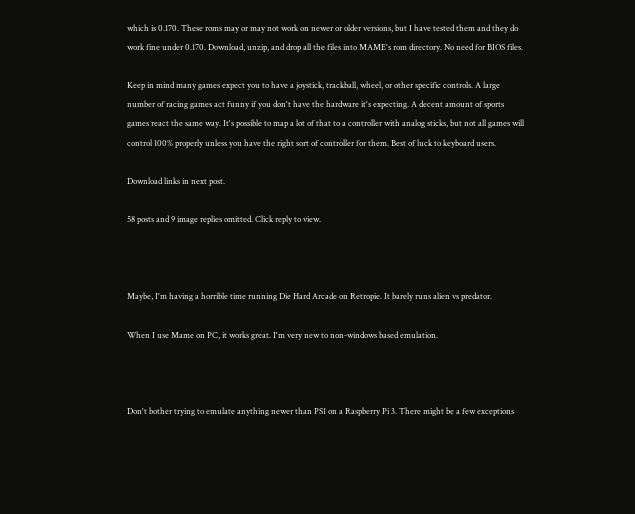which is 0.170. These roms may or may not work on newer or older versions, but I have tested them and they do work fine under 0.170. Download, unzip, and drop all the files into MAME's rom directory. No need for BIOS files.

Keep in mind many games expect you to have a joystick, trackball, wheel, or other specific controls. A large number of racing games act funny if you don't have the hardware it's expecting. A decent amount of sports games react the same way. It's possible to map a lot of that to a controller with analog sticks, but not all games will control 100% properly unless you have the right sort of controller for them. Best of luck to keyboard users.

Download links in next post.

58 posts and 9 image replies omitted. Click reply to view.



Maybe, I'm having a horrible time running Die Hard Arcade on Retropie. It barely runs alien vs predator.

When I use Mame on PC, it works great. I'm very new to non-windows based emulation.



Don't bother trying to emulate anything newer than PS1 on a Raspberry Pi 3. There might be a few exceptions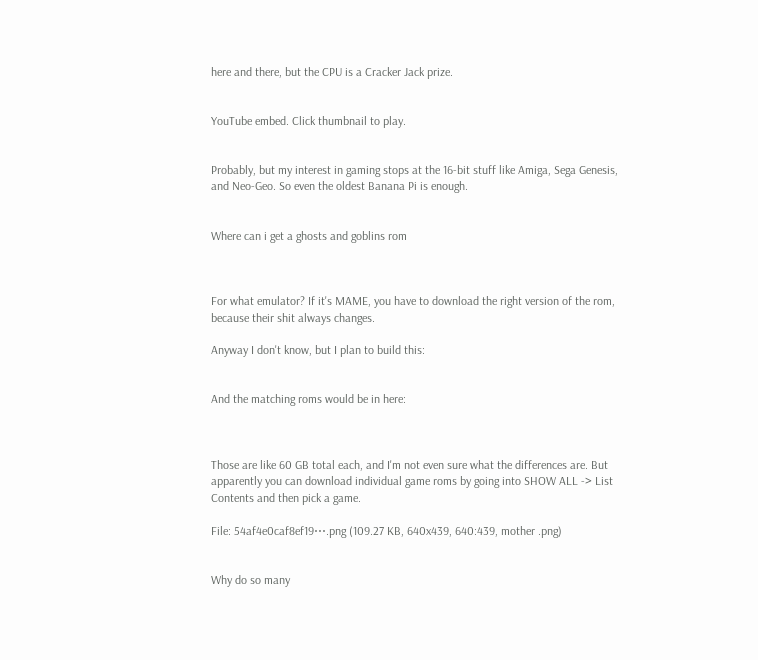here and there, but the CPU is a Cracker Jack prize.


YouTube embed. Click thumbnail to play.


Probably, but my interest in gaming stops at the 16-bit stuff like Amiga, Sega Genesis, and Neo-Geo. So even the oldest Banana Pi is enough.


Where can i get a ghosts and goblins rom



For what emulator? If it's MAME, you have to download the right version of the rom, because their shit always changes.

Anyway I don't know, but I plan to build this:


And the matching roms would be in here:



Those are like 60 GB total each, and I'm not even sure what the differences are. But apparently you can download individual game roms by going into SHOW ALL -> List Contents and then pick a game.

File: 54af4e0caf8ef19⋯.png (109.27 KB, 640x439, 640:439, mother .png)


Why do so many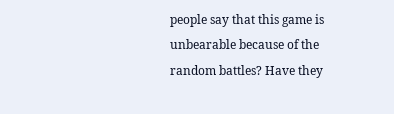people say that this game is unbearable because of the random battles? Have they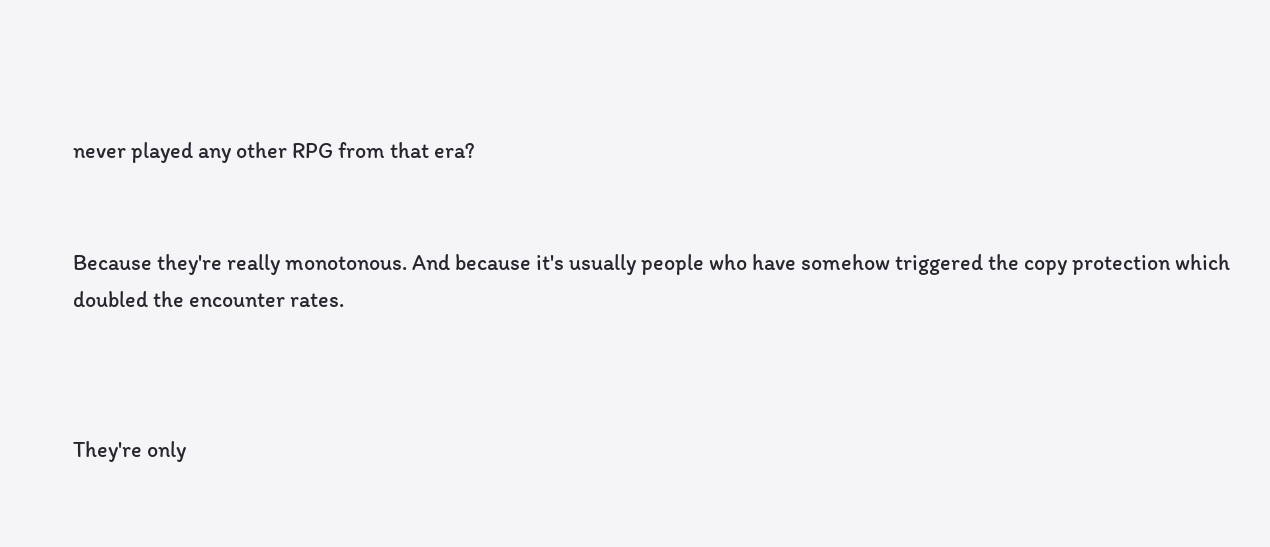never played any other RPG from that era?


Because they're really monotonous. And because it's usually people who have somehow triggered the copy protection which doubled the encounter rates.



They're only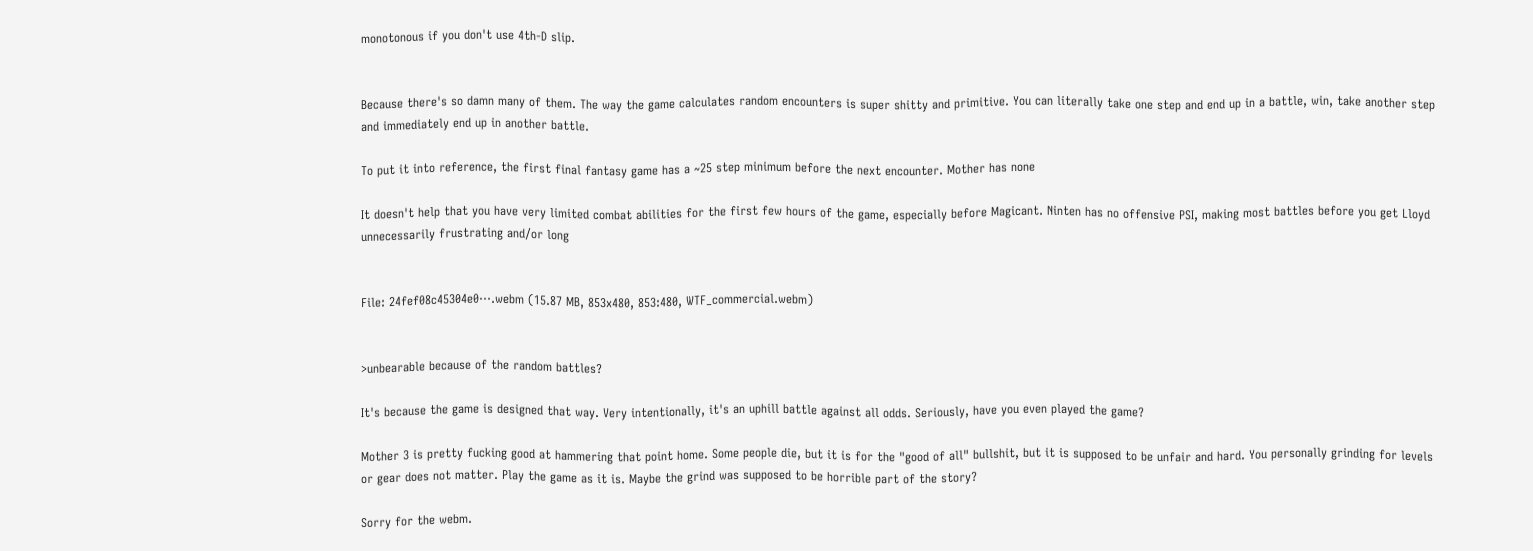monotonous if you don't use 4th-D slip.


Because there's so damn many of them. The way the game calculates random encounters is super shitty and primitive. You can literally take one step and end up in a battle, win, take another step and immediately end up in another battle.

To put it into reference, the first final fantasy game has a ~25 step minimum before the next encounter. Mother has none

It doesn't help that you have very limited combat abilities for the first few hours of the game, especially before Magicant. Ninten has no offensive PSI, making most battles before you get Lloyd unnecessarily frustrating and/or long


File: 24fef08c45304e0⋯.webm (15.87 MB, 853x480, 853:480, WTF_commercial.webm)


>unbearable because of the random battles?

It's because the game is designed that way. Very intentionally, it's an uphill battle against all odds. Seriously, have you even played the game?

Mother 3 is pretty fucking good at hammering that point home. Some people die, but it is for the "good of all" bullshit, but it is supposed to be unfair and hard. You personally grinding for levels or gear does not matter. Play the game as it is. Maybe the grind was supposed to be horrible part of the story?

Sorry for the webm.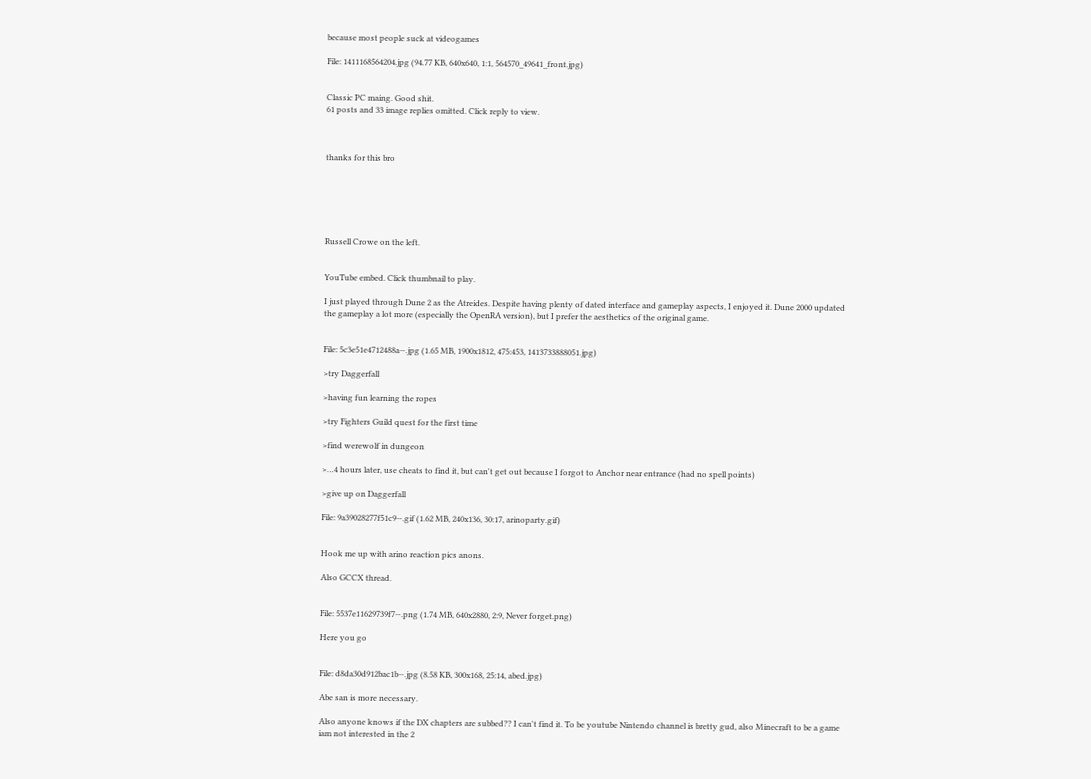because most people suck at videogames

File: 1411168564204.jpg (94.77 KB, 640x640, 1:1, 564570_49641_front.jpg)


Classic PC maing. Good shit.
61 posts and 33 image replies omitted. Click reply to view.



thanks for this bro






Russell Crowe on the left.


YouTube embed. Click thumbnail to play.

I just played through Dune 2 as the Atreides. Despite having plenty of dated interface and gameplay aspects, I enjoyed it. Dune 2000 updated the gameplay a lot more (especially the OpenRA version), but I prefer the aesthetics of the original game.


File: 5c3e51e4712488a⋯.jpg (1.65 MB, 1900x1812, 475:453, 1413733888051.jpg)

>try Daggerfall

>having fun learning the ropes

>try Fighters Guild quest for the first time

>find werewolf in dungeon

>…4 hours later, use cheats to find it, but can't get out because I forgot to Anchor near entrance (had no spell points)

>give up on Daggerfall

File: 9a39028277f51c9⋯.gif (1.62 MB, 240x136, 30:17, arinoparty.gif)


Hook me up with arino reaction pics anons.

Also GCCX thread.


File: 5537e11629739f7⋯.png (1.74 MB, 640x2880, 2:9, Never forget.png)

Here you go


File: d8da30d912bac1b⋯.jpg (8.58 KB, 300x168, 25:14, abed.jpg)

Abe san is more necessary.

Also anyone knows if the DX chapters are subbed?? I can't find it. To be youtube Nintendo channel is bretty gud, also Minecraft to be a game iam not interested in the 2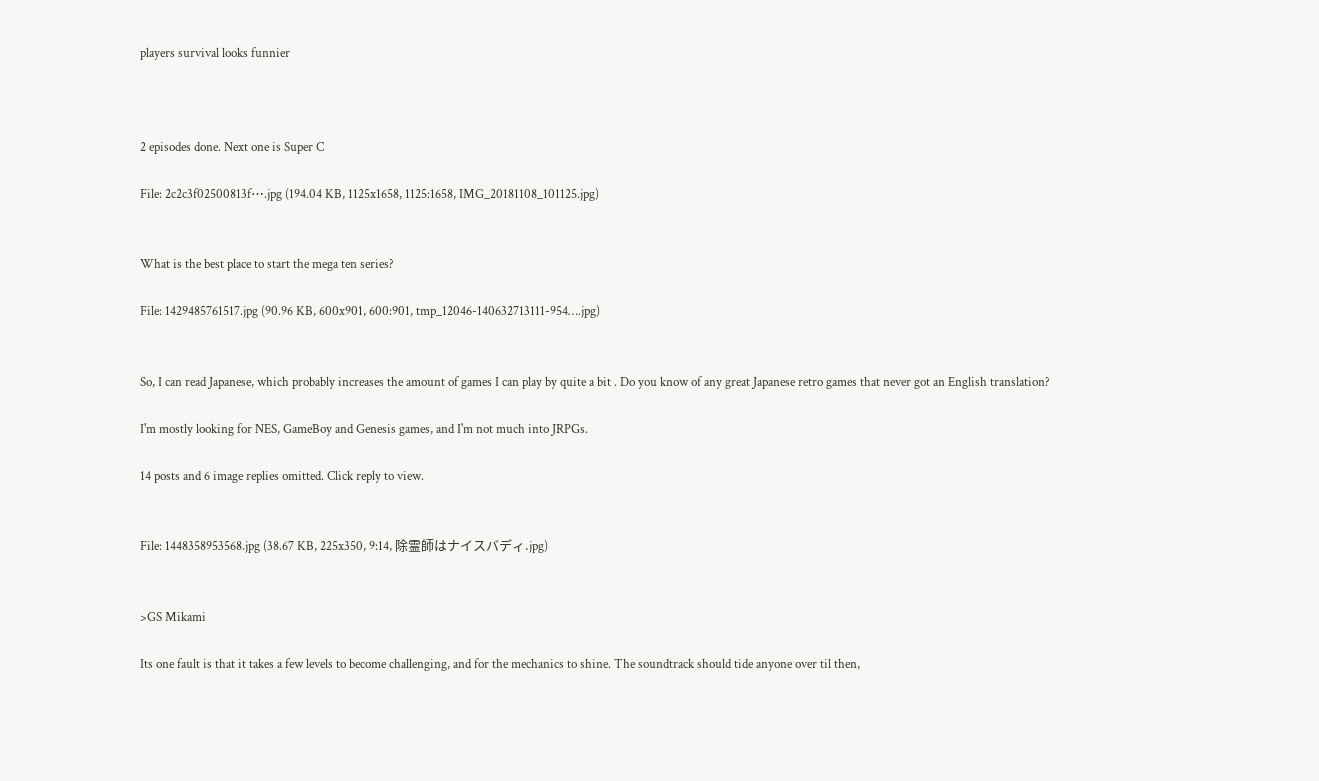players survival looks funnier



2 episodes done. Next one is Super C

File: 2c2c3f02500813f⋯.jpg (194.04 KB, 1125x1658, 1125:1658, IMG_20181108_101125.jpg)


What is the best place to start the mega ten series?

File: 1429485761517.jpg (90.96 KB, 600x901, 600:901, tmp_12046-140632713111-954….jpg)


So, I can read Japanese, which probably increases the amount of games I can play by quite a bit . Do you know of any great Japanese retro games that never got an English translation?

I'm mostly looking for NES, GameBoy and Genesis games, and I'm not much into JRPGs.

14 posts and 6 image replies omitted. Click reply to view.


File: 1448358953568.jpg (38.67 KB, 225x350, 9:14, 除霊師はナイスバディ.jpg)


>GS Mikami

Its one fault is that it takes a few levels to become challenging, and for the mechanics to shine. The soundtrack should tide anyone over til then,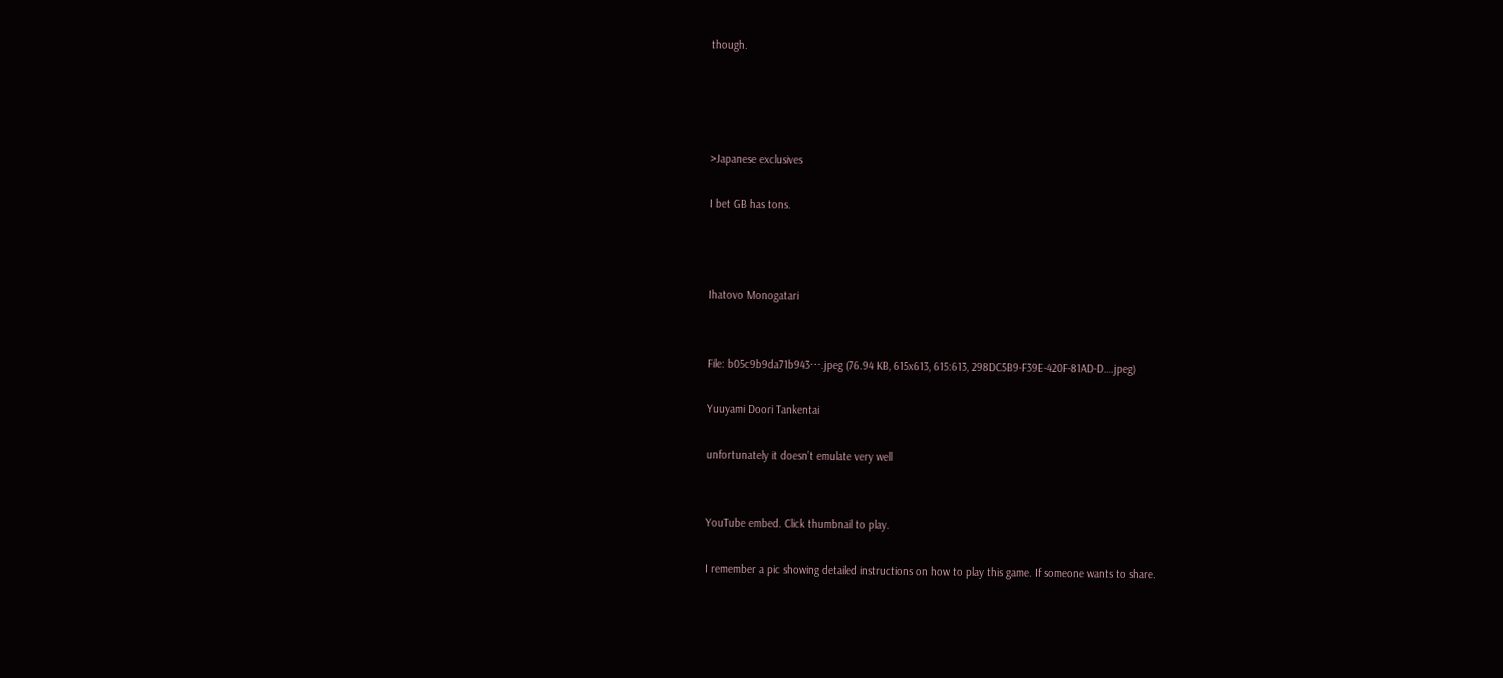though.




>Japanese exclusives

I bet GB has tons.



Ihatovo Monogatari


File: b05c9b9da71b943⋯.jpeg (76.94 KB, 615x613, 615:613, 298DC5B9-F39E-420F-81AD-D….jpeg)

Yuuyami Doori Tankentai

unfortunately it doesn’t emulate very well


YouTube embed. Click thumbnail to play.

I remember a pic showing detailed instructions on how to play this game. If someone wants to share.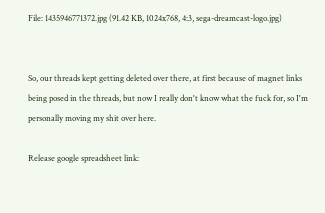File: 1435946771372.jpg (91.42 KB, 1024x768, 4:3, sega-dreamcast-logo.jpg)


So, our threads kept getting deleted over there, at first because of magnet links being posed in the threads, but now I really don't know what the fuck for, so I'm personally moving my shit over here.

Release google spreadsheet link: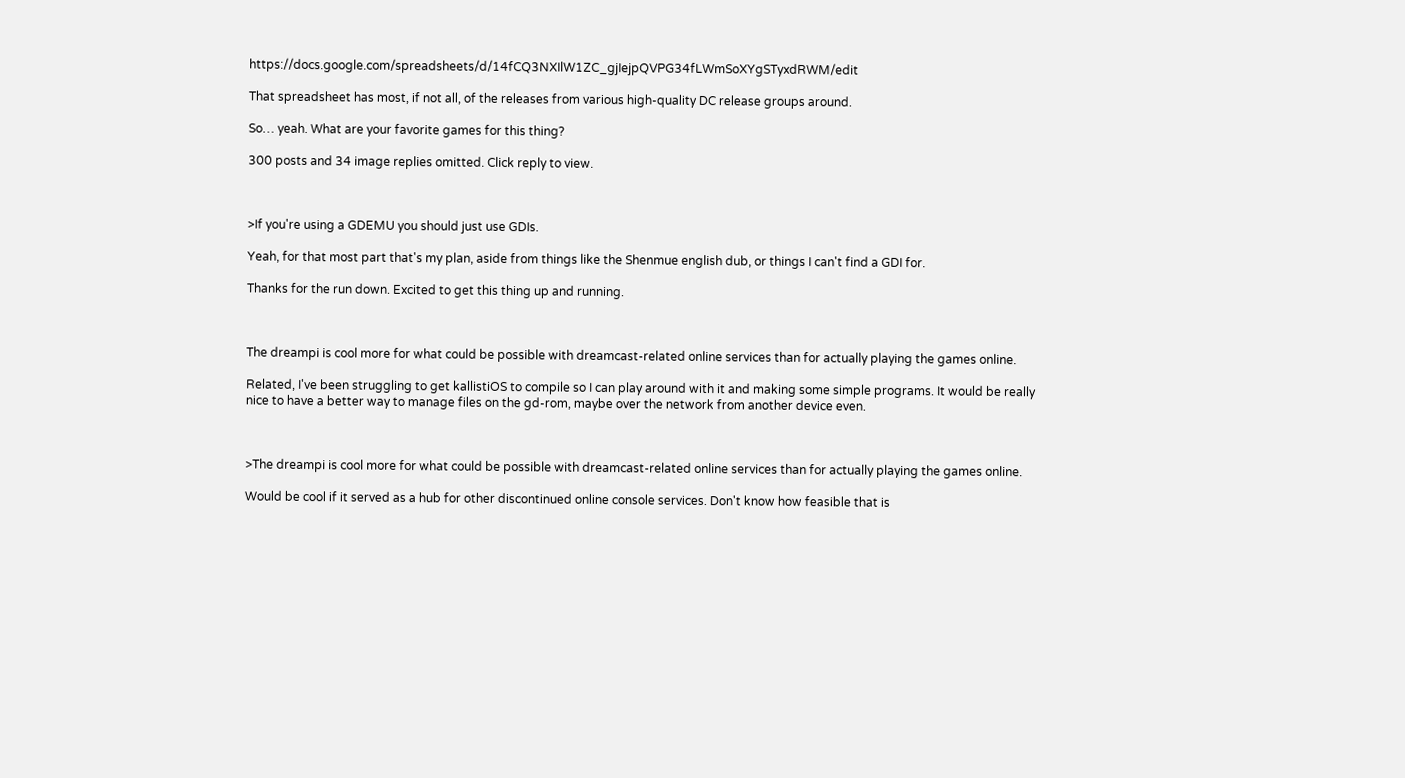https://docs.google.com/spreadsheets/d/14fCQ3NXIlW1ZC_gjIejpQVPG34fLWmSoXYgSTyxdRWM/edit

That spreadsheet has most, if not all, of the releases from various high-quality DC release groups around.

So… yeah. What are your favorite games for this thing?

300 posts and 34 image replies omitted. Click reply to view.



>If you're using a GDEMU you should just use GDIs.

Yeah, for that most part that's my plan, aside from things like the Shenmue english dub, or things I can't find a GDI for.

Thanks for the run down. Excited to get this thing up and running.



The dreampi is cool more for what could be possible with dreamcast-related online services than for actually playing the games online.

Related, I've been struggling to get kallistiOS to compile so I can play around with it and making some simple programs. It would be really nice to have a better way to manage files on the gd-rom, maybe over the network from another device even.



>The dreampi is cool more for what could be possible with dreamcast-related online services than for actually playing the games online.

Would be cool if it served as a hub for other discontinued online console services. Don't know how feasible that is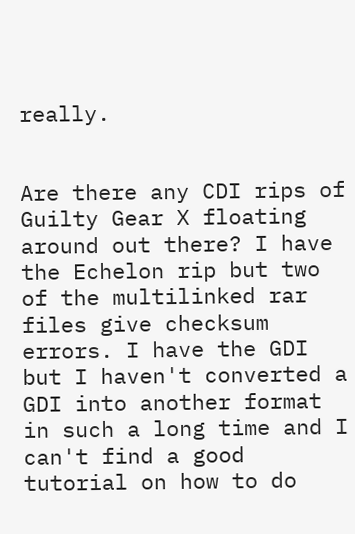really.


Are there any CDI rips of Guilty Gear X floating around out there? I have the Echelon rip but two of the multilinked rar files give checksum errors. I have the GDI but I haven't converted a GDI into another format in such a long time and I can't find a good tutorial on how to do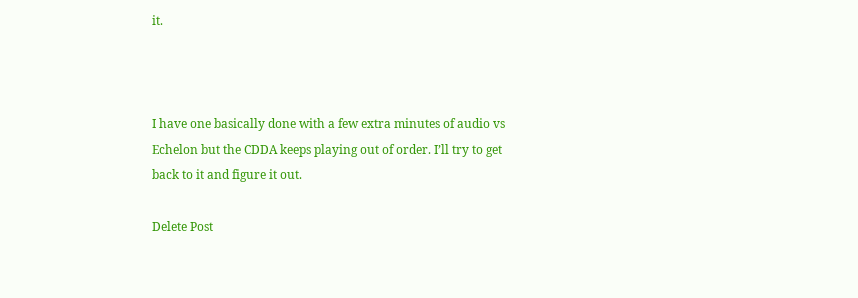it.



I have one basically done with a few extra minutes of audio vs Echelon but the CDDA keeps playing out of order. I’ll try to get back to it and figure it out.

Delete Post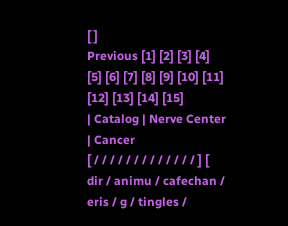[ ]
Previous [1] [2] [3] [4] [5] [6] [7] [8] [9] [10] [11] [12] [13] [14] [15]
| Catalog | Nerve Center | Cancer
[ / / / / / / / / / / / / / ] [ dir / animu / cafechan / eris / g / tingles /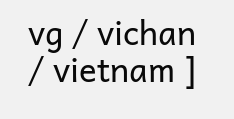vg / vichan / vietnam ]